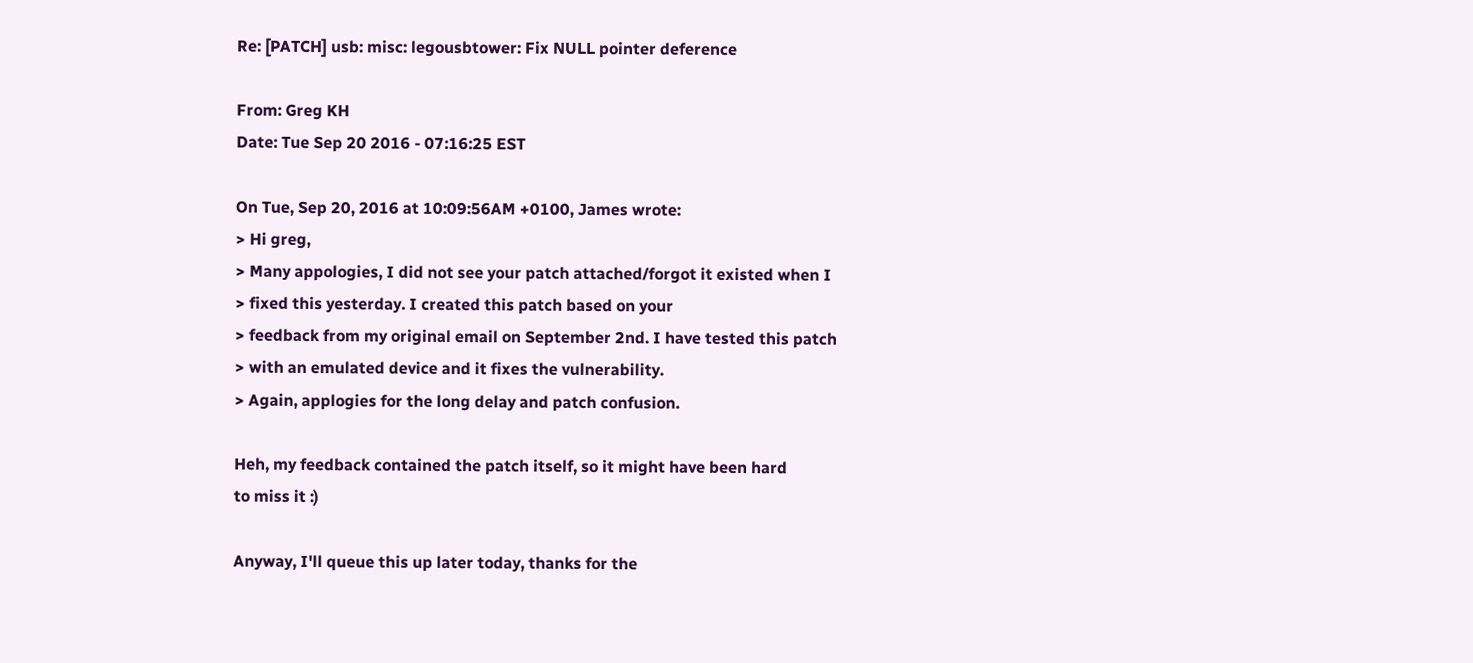Re: [PATCH] usb: misc: legousbtower: Fix NULL pointer deference

From: Greg KH
Date: Tue Sep 20 2016 - 07:16:25 EST

On Tue, Sep 20, 2016 at 10:09:56AM +0100, James wrote:
> Hi greg,
> Many appologies, I did not see your patch attached/forgot it existed when I
> fixed this yesterday. I created this patch based on your
> feedback from my original email on September 2nd. I have tested this patch
> with an emulated device and it fixes the vulnerability.
> Again, applogies for the long delay and patch confusion.

Heh, my feedback contained the patch itself, so it might have been hard
to miss it :)

Anyway, I'll queue this up later today, thanks for the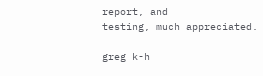report, and
testing, much appreciated.

greg k-h